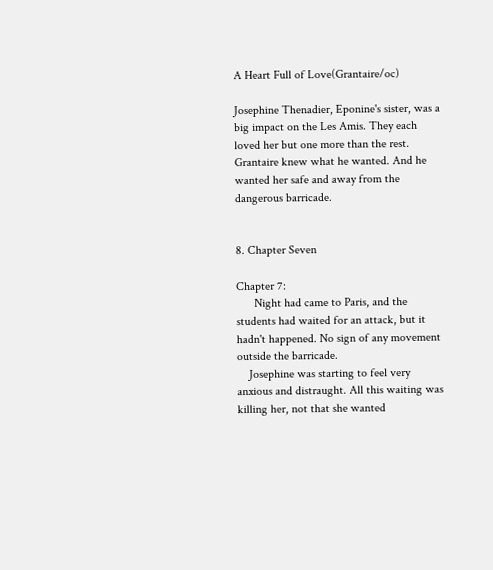A Heart Full of Love(Grantaire/oc)

Josephine Thenadier, Eponine's sister, was a big impact on the Les Amis. They each loved her but one more than the rest. Grantaire knew what he wanted. And he wanted her safe and away from the dangerous barricade.


8. Chapter Seven

Chapter 7:
      Night had came to Paris, and the students had waited for an attack, but it hadn't happened. No sign of any movement outside the barricade.
    Josephine was starting to feel very anxious and distraught. All this waiting was killing her, not that she wanted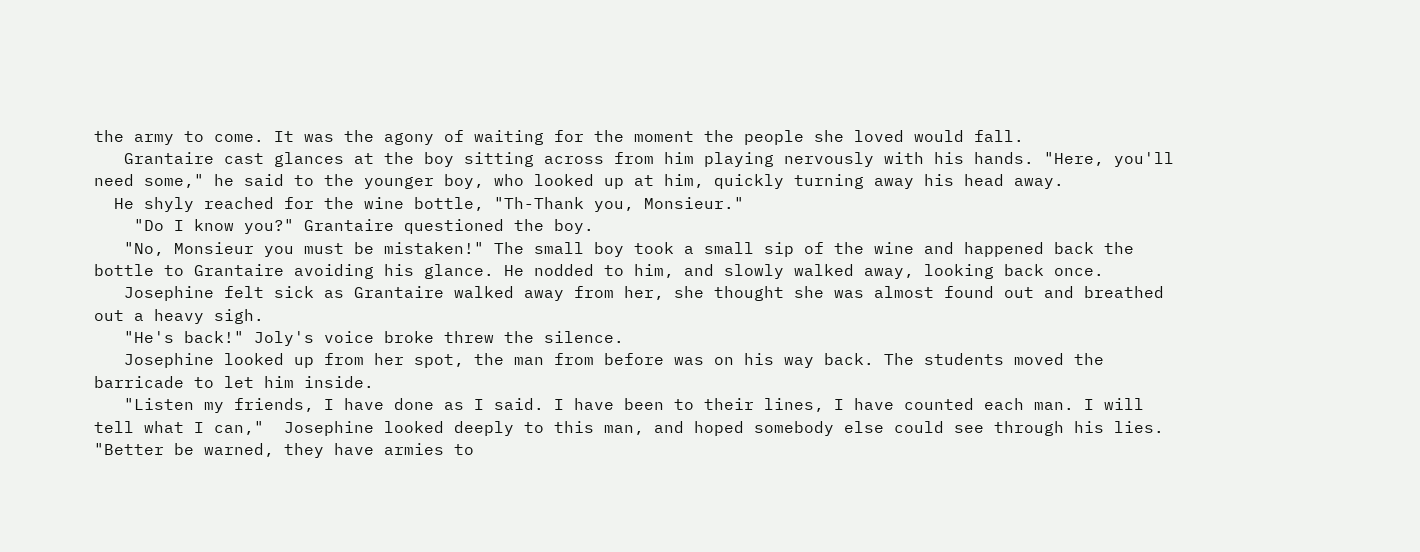the army to come. It was the agony of waiting for the moment the people she loved would fall.
   Grantaire cast glances at the boy sitting across from him playing nervously with his hands. "Here, you'll need some," he said to the younger boy, who looked up at him, quickly turning away his head away.
  He shyly reached for the wine bottle, "Th-Thank you, Monsieur."
    "Do I know you?" Grantaire questioned the boy.
   "No, Monsieur you must be mistaken!" The small boy took a small sip of the wine and happened back the bottle to Grantaire avoiding his glance. He nodded to him, and slowly walked away, looking back once.
   Josephine felt sick as Grantaire walked away from her, she thought she was almost found out and breathed out a heavy sigh.
   "He's back!" Joly's voice broke threw the silence.
   Josephine looked up from her spot, the man from before was on his way back. The students moved the barricade to let him inside.
   "Listen my friends, I have done as I said. I have been to their lines, I have counted each man. I will tell what I can,"  Josephine looked deeply to this man, and hoped somebody else could see through his lies. "Better be warned, they have armies to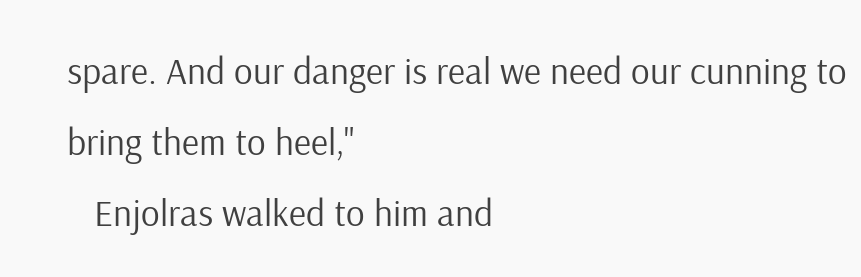spare. And our danger is real we need our cunning to bring them to heel,"
   Enjolras walked to him and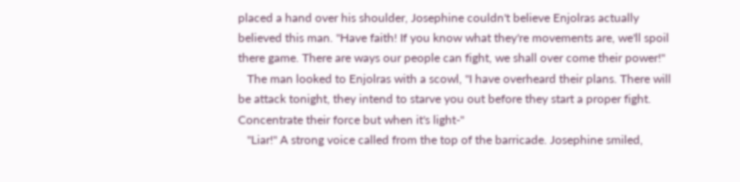placed a hand over his shoulder, Josephine couldn't believe Enjolras actually believed this man. "Have faith! If you know what they're movements are, we'll spoil there game. There are ways our people can fight, we shall over come their power!"
   The man looked to Enjolras with a scowl, "I have overheard their plans. There will be attack tonight, they intend to starve you out before they start a proper fight. Concentrate their force but when it's light-"
   "Liar!" A strong voice called from the top of the barricade. Josephine smiled,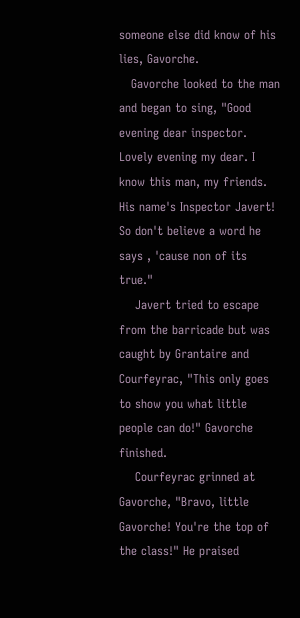someone else did know of his lies, Gavorche.
   Gavorche looked to the man and began to sing, "Good evening dear inspector. Lovely evening my dear. I know this man, my friends. His name's Inspector Javert! So don't believe a word he says , 'cause non of its true."
    Javert tried to escape from the barricade but was caught by Grantaire and Courfeyrac, "This only goes to show you what little people can do!" Gavorche finished.
    Courfeyrac grinned at Gavorche, "Bravo, little Gavorche! You're the top of the class!" He praised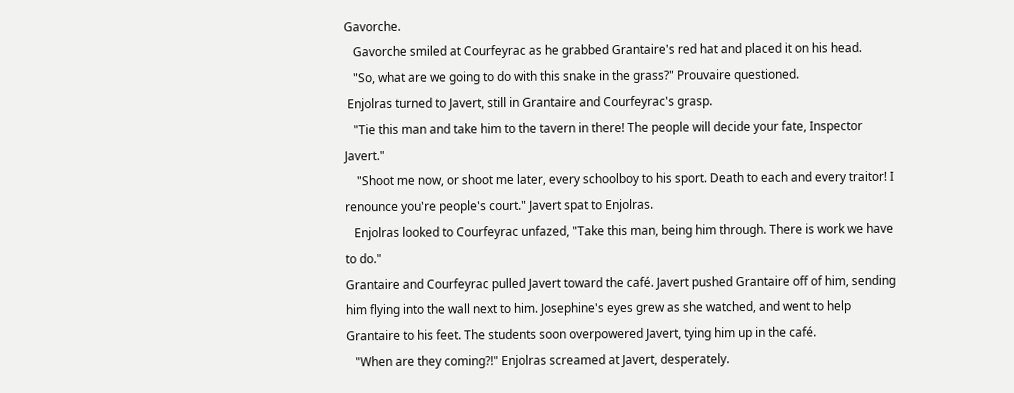Gavorche.
   Gavorche smiled at Courfeyrac as he grabbed Grantaire's red hat and placed it on his head.
   "So, what are we going to do with this snake in the grass?" Prouvaire questioned.
 Enjolras turned to Javert, still in Grantaire and Courfeyrac's grasp.
   "Tie this man and take him to the tavern in there! The people will decide your fate, Inspector Javert."
    "Shoot me now, or shoot me later, every schoolboy to his sport. Death to each and every traitor! I renounce you're people's court." Javert spat to Enjolras.
   Enjolras looked to Courfeyrac unfazed, "Take this man, being him through. There is work we have to do."
Grantaire and Courfeyrac pulled Javert toward the café. Javert pushed Grantaire off of him, sending him flying into the wall next to him. Josephine's eyes grew as she watched, and went to help Grantaire to his feet. The students soon overpowered Javert, tying him up in the café.
   "When are they coming?!" Enjolras screamed at Javert, desperately.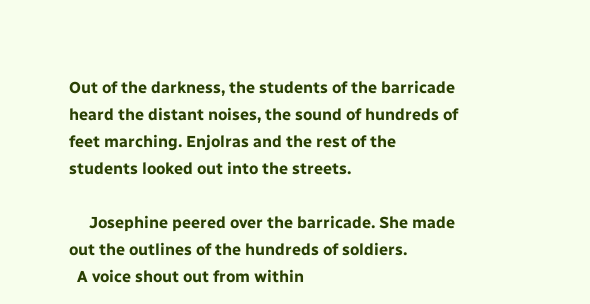Out of the darkness, the students of the barricade heard the distant noises, the sound of hundreds of feet marching. Enjolras and the rest of the students looked out into the streets.

     Josephine peered over the barricade. She made out the outlines of the hundreds of soldiers.
  A voice shout out from within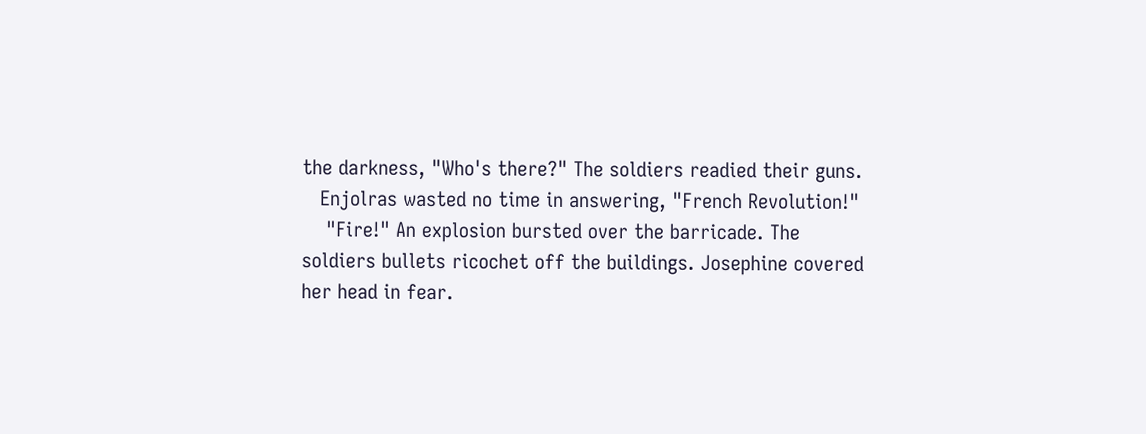the darkness, "Who's there?" The soldiers readied their guns.
   Enjolras wasted no time in answering, "French Revolution!"
    "Fire!" An explosion bursted over the barricade. The soldiers bullets ricochet off the buildings. Josephine covered her head in fear.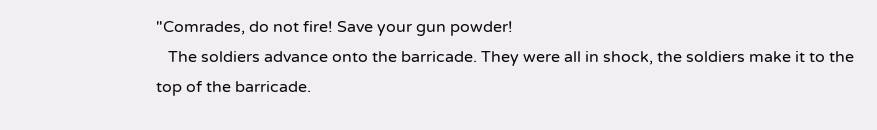"Comrades, do not fire! Save your gun powder!
   The soldiers advance onto the barricade. They were all in shock, the soldiers make it to the top of the barricade.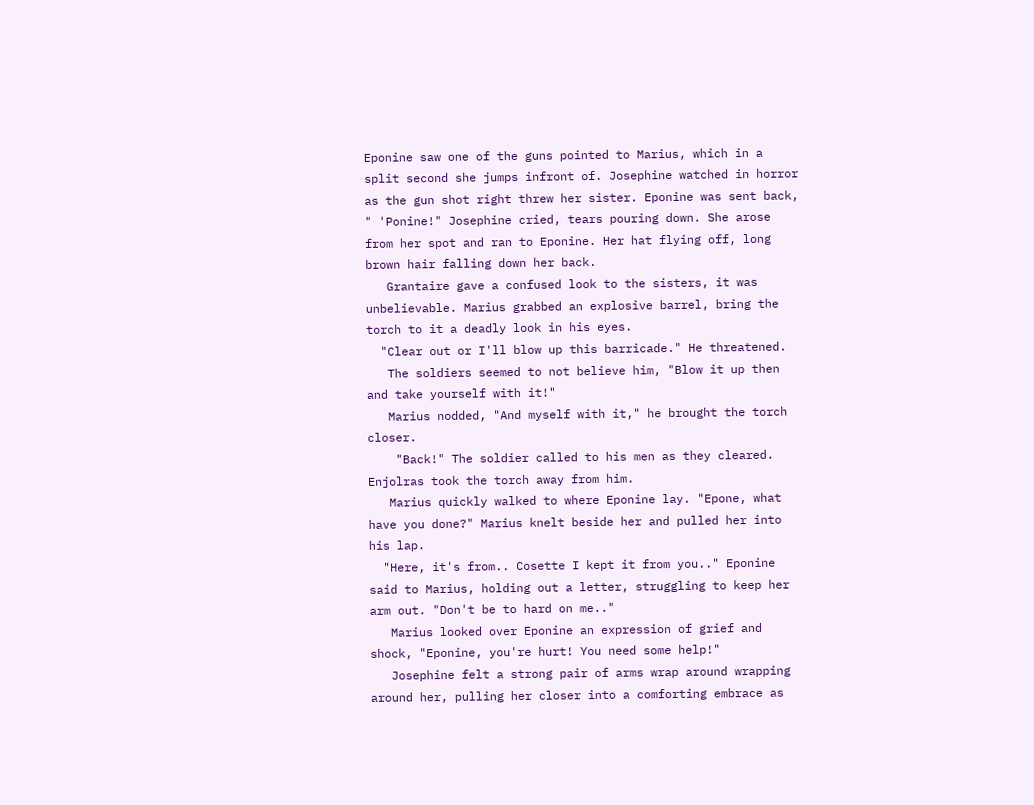Eponine saw one of the guns pointed to Marius, which in a split second she jumps infront of. Josephine watched in horror as the gun shot right threw her sister. Eponine was sent back,
" 'Ponine!" Josephine cried, tears pouring down. She arose from her spot and ran to Eponine. Her hat flying off, long brown hair falling down her back.
   Grantaire gave a confused look to the sisters, it was unbelievable. Marius grabbed an explosive barrel, bring the torch to it a deadly look in his eyes.
  "Clear out or I'll blow up this barricade." He threatened.
   The soldiers seemed to not believe him, "Blow it up then and take yourself with it!"
   Marius nodded, "And myself with it," he brought the torch closer.
    "Back!" The soldier called to his men as they cleared. Enjolras took the torch away from him.
   Marius quickly walked to where Eponine lay. "Epone, what have you done?" Marius knelt beside her and pulled her into his lap.
  "Here, it's from.. Cosette I kept it from you.." Eponine said to Marius, holding out a letter, struggling to keep her arm out. "Don't be to hard on me.."
   Marius looked over Eponine an expression of grief and shock, "Eponine, you're hurt! You need some help!"
   Josephine felt a strong pair of arms wrap around wrapping around her, pulling her closer into a comforting embrace as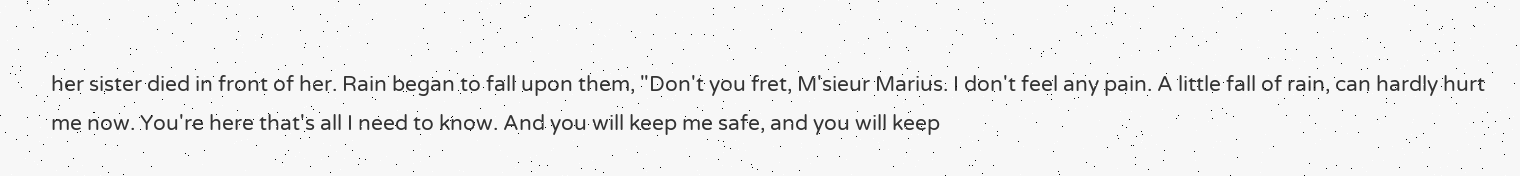her sister died in front of her. Rain began to fall upon them, "Don't you fret, M'sieur Marius. I don't feel any pain. A little fall of rain, can hardly hurt me now. You're here that's all I need to know. And you will keep me safe, and you will keep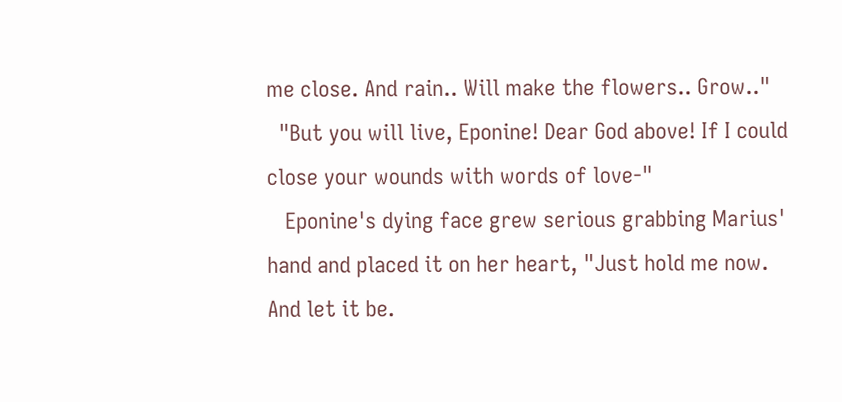me close. And rain.. Will make the flowers.. Grow.."
  "But you will live, Eponine! Dear God above! If I could close your wounds with words of love-"
   Eponine's dying face grew serious grabbing Marius' hand and placed it on her heart, "Just hold me now. And let it be.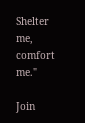Shelter me, comfort me."

Join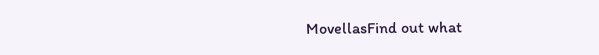MovellasFind out what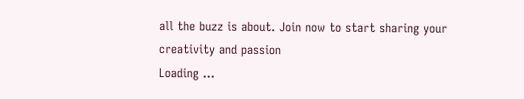all the buzz is about. Join now to start sharing your creativity and passion
Loading ...